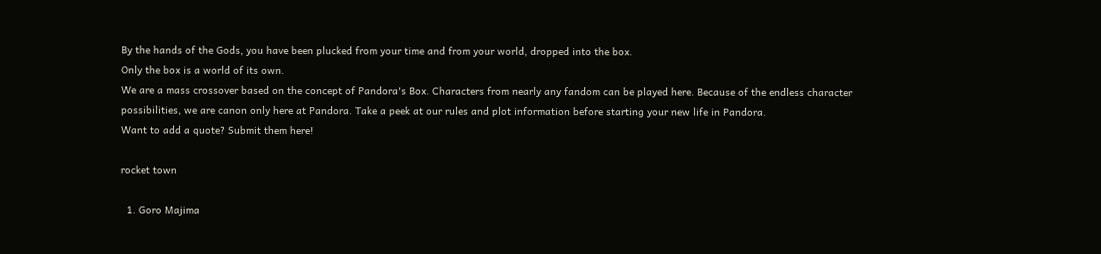By the hands of the Gods, you have been plucked from your time and from your world, dropped into the box.
Only the box is a world of its own.
We are a mass crossover based on the concept of Pandora's Box. Characters from nearly any fandom can be played here. Because of the endless character possibilities, we are canon only here at Pandora. Take a peek at our rules and plot information before starting your new life in Pandora.
Want to add a quote? Submit them here!

rocket town

  1. Goro Majima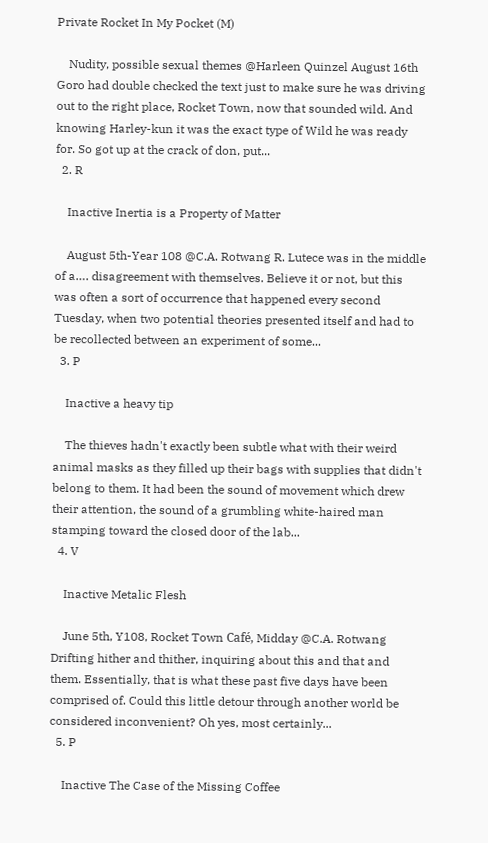Private Rocket In My Pocket (M)

    Nudity, possible sexual themes @Harleen Quinzel August 16th Goro had double checked the text just to make sure he was driving out to the right place, Rocket Town, now that sounded wild. And knowing Harley-kun it was the exact type of Wild he was ready for. So got up at the crack of don, put...
  2. R

    Inactive Inertia is a Property of Matter

    August 5th-Year 108 @C.A. Rotwang R. Lutece was in the middle of a…. disagreement with themselves. Believe it or not, but this was often a sort of occurrence that happened every second Tuesday, when two potential theories presented itself and had to be recollected between an experiment of some...
  3. P

    Inactive a heavy tip

    The thieves hadn't exactly been subtle what with their weird animal masks as they filled up their bags with supplies that didn't belong to them. It had been the sound of movement which drew their attention, the sound of a grumbling white-haired man stamping toward the closed door of the lab...
  4. V

    Inactive Metalic Flesh

    June 5th, Y108, Rocket Town Café, Midday @C.A. Rotwang Drifting hither and thither, inquiring about this and that and them. Essentially, that is what these past five days have been comprised of. Could this little detour through another world be considered inconvenient? Oh yes, most certainly...
  5. P

    Inactive The Case of the Missing Coffee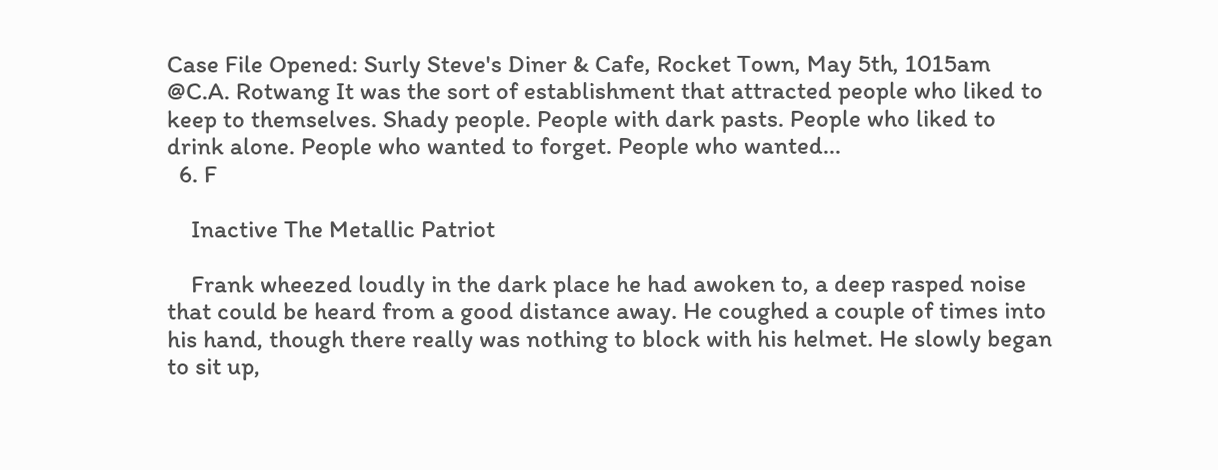Case File Opened: Surly Steve's Diner & Cafe, Rocket Town, May 5th, 1015am @C.A. Rotwang It was the sort of establishment that attracted people who liked to keep to themselves. Shady people. People with dark pasts. People who liked to drink alone. People who wanted to forget. People who wanted...
  6. F

    Inactive The Metallic Patriot

    Frank wheezed loudly in the dark place he had awoken to, a deep rasped noise that could be heard from a good distance away. He coughed a couple of times into his hand, though there really was nothing to block with his helmet. He slowly began to sit up,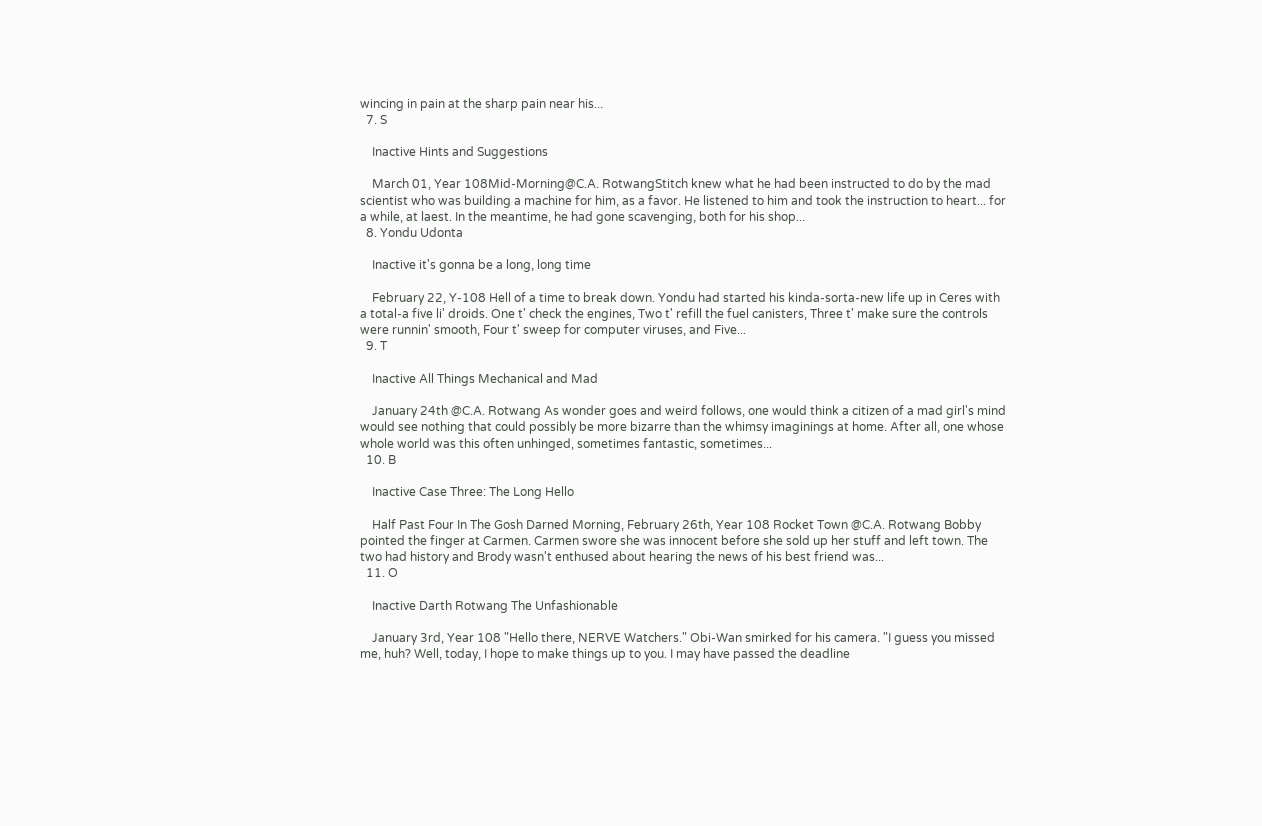wincing in pain at the sharp pain near his...
  7. S

    Inactive Hints and Suggestions

    March 01, Year 108Mid-Morning@C.A. RotwangStitch knew what he had been instructed to do by the mad scientist who was building a machine for him, as a favor. He listened to him and took the instruction to heart... for a while, at laest. In the meantime, he had gone scavenging, both for his shop...
  8. Yondu Udonta

    Inactive it's gonna be a long, long time

    February 22, Y-108 Hell of a time to break down. Yondu had started his kinda-sorta-new life up in Ceres with a total-a five li' droids. One t' check the engines, Two t' refill the fuel canisters, Three t' make sure the controls were runnin' smooth, Four t' sweep for computer viruses, and Five...
  9. T

    Inactive All Things Mechanical and Mad

    January 24th @C.A. Rotwang As wonder goes and weird follows, one would think a citizen of a mad girl's mind would see nothing that could possibly be more bizarre than the whimsy imaginings at home. After all, one whose whole world was this often unhinged, sometimes fantastic, sometimes...
  10. B

    Inactive Case Three: The Long Hello

    Half Past Four In The Gosh Darned Morning, February 26th, Year 108 Rocket Town @C.A. Rotwang Bobby pointed the finger at Carmen. Carmen swore she was innocent before she sold up her stuff and left town. The two had history and Brody wasn't enthused about hearing the news of his best friend was...
  11. O

    Inactive Darth Rotwang The Unfashionable

    January 3rd, Year 108 "Hello there, NERVE Watchers." Obi-Wan smirked for his camera. "I guess you missed me, huh? Well, today, I hope to make things up to you. I may have passed the deadline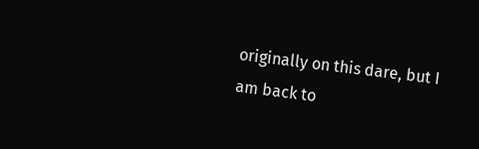originally on this dare, but I am back to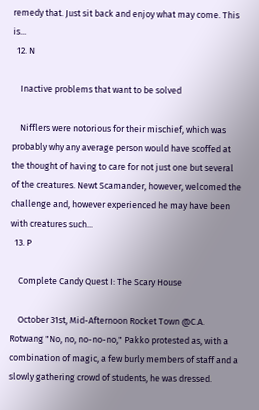remedy that. Just sit back and enjoy what may come. This is...
  12. N

    Inactive problems that want to be solved

    Nifflers were notorious for their mischief, which was probably why any average person would have scoffed at the thought of having to care for not just one but several of the creatures. Newt Scamander, however, welcomed the challenge and, however experienced he may have been with creatures such...
  13. P

    Complete Candy Quest I: The Scary House

    October 31st, Mid-Afternoon Rocket Town @C.A. Rotwang "No, no, no-no-no," Pakko protested as, with a combination of magic, a few burly members of staff and a slowly gathering crowd of students, he was dressed.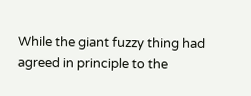While the giant fuzzy thing had agreed in principle to the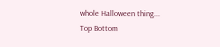whole Halloween thing...
Top Bottom